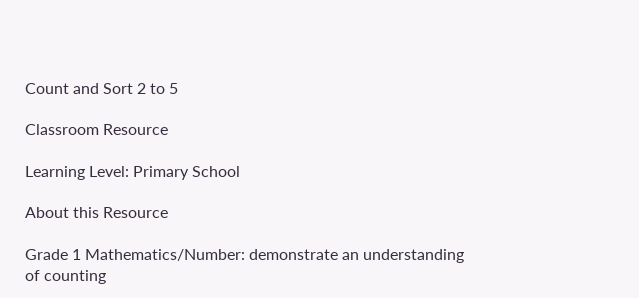Count and Sort 2 to 5

Classroom Resource

Learning Level: Primary School

About this Resource

Grade 1 Mathematics/Number: demonstrate an understanding of counting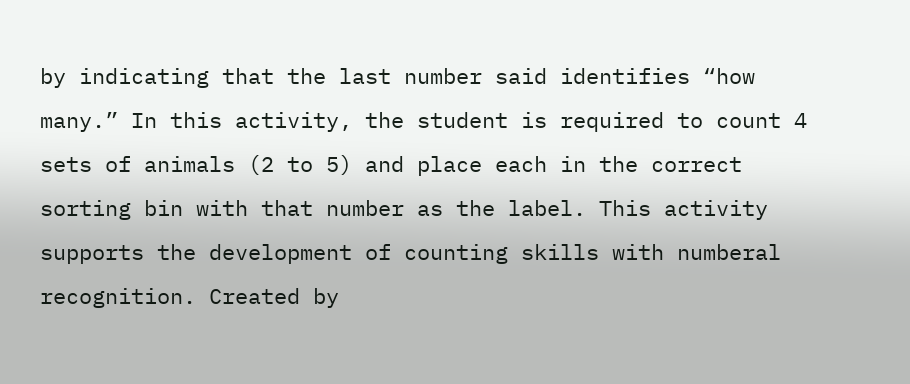by indicating that the last number said identifies “how many.” In this activity, the student is required to count 4 sets of animals (2 to 5) and place each in the correct sorting bin with that number as the label. This activity supports the development of counting skills with numberal recognition. Created by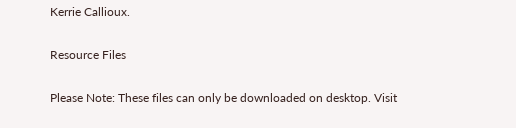Kerrie Callioux.

Resource Files

Please Note: These files can only be downloaded on desktop. Visit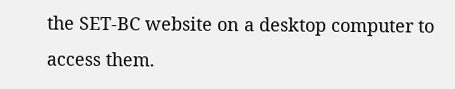the SET-BC website on a desktop computer to access them.